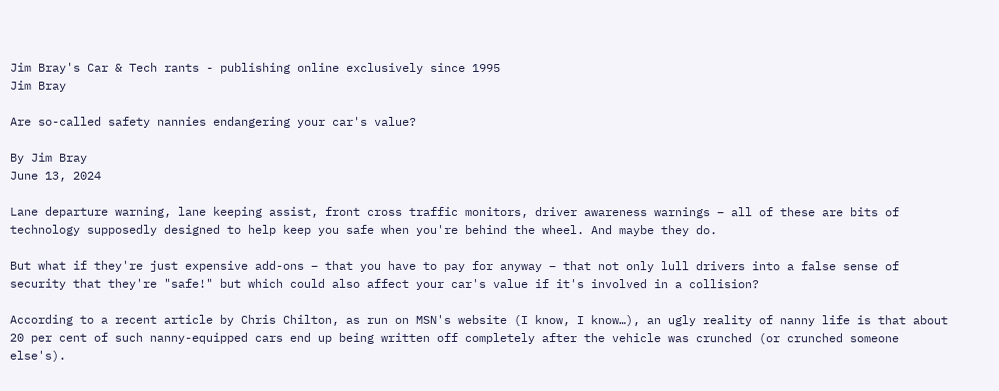Jim Bray's Car & Tech rants - publishing online exclusively since 1995
Jim Bray

Are so-called safety nannies endangering your car's value?

By Jim Bray
June 13, 2024

Lane departure warning, lane keeping assist, front cross traffic monitors, driver awareness warnings – all of these are bits of technology supposedly designed to help keep you safe when you're behind the wheel. And maybe they do.

But what if they're just expensive add-ons – that you have to pay for anyway – that not only lull drivers into a false sense of security that they're "safe!" but which could also affect your car's value if it's involved in a collision?

According to a recent article by Chris Chilton, as run on MSN's website (I know, I know…), an ugly reality of nanny life is that about 20 per cent of such nanny-equipped cars end up being written off completely after the vehicle was crunched (or crunched someone else's).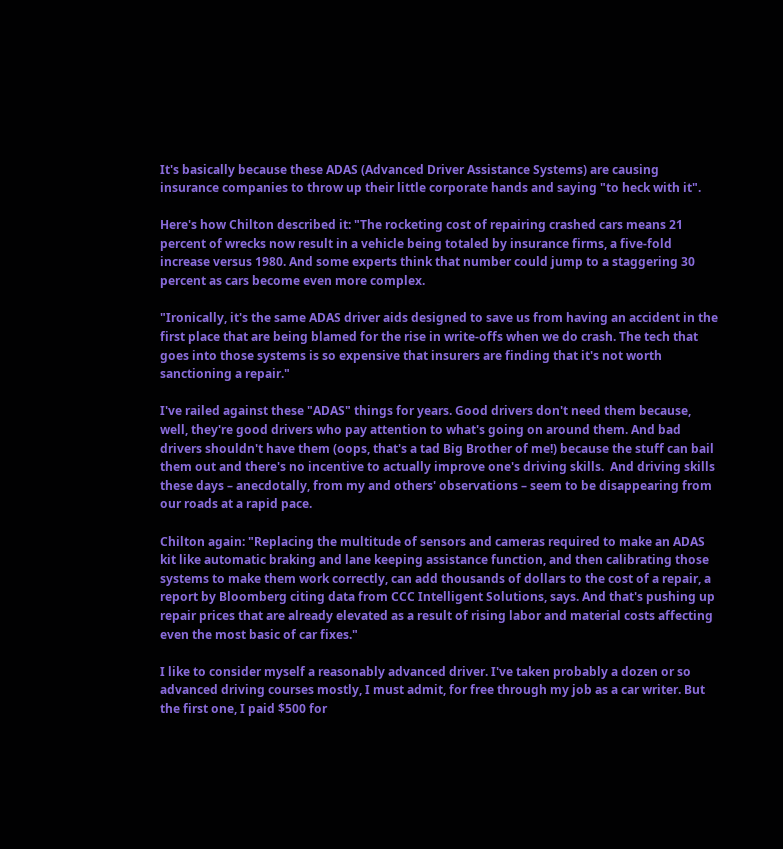It's basically because these ADAS (Advanced Driver Assistance Systems) are causing insurance companies to throw up their little corporate hands and saying "to heck with it".

Here's how Chilton described it: "The rocketing cost of repairing crashed cars means 21 percent of wrecks now result in a vehicle being totaled by insurance firms, a five-fold increase versus 1980. And some experts think that number could jump to a staggering 30 percent as cars become even more complex.

"Ironically, it's the same ADAS driver aids designed to save us from having an accident in the first place that are being blamed for the rise in write-offs when we do crash. The tech that goes into those systems is so expensive that insurers are finding that it's not worth sanctioning a repair."

I've railed against these "ADAS" things for years. Good drivers don't need them because, well, they're good drivers who pay attention to what's going on around them. And bad drivers shouldn't have them (oops, that's a tad Big Brother of me!) because the stuff can bail them out and there's no incentive to actually improve one's driving skills.  And driving skills these days – anecdotally, from my and others' observations – seem to be disappearing from our roads at a rapid pace.

Chilton again: "Replacing the multitude of sensors and cameras required to make an ADAS kit like automatic braking and lane keeping assistance function, and then calibrating those systems to make them work correctly, can add thousands of dollars to the cost of a repair, a report by Bloomberg citing data from CCC Intelligent Solutions, says. And that's pushing up repair prices that are already elevated as a result of rising labor and material costs affecting even the most basic of car fixes."

I like to consider myself a reasonably advanced driver. I've taken probably a dozen or so advanced driving courses mostly, I must admit, for free through my job as a car writer. But the first one, I paid $500 for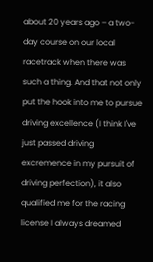about 20 years ago – a two-day course on our local racetrack when there was such a thing. And that not only put the hook into me to pursue driving excellence (I think I've just passed driving excremence in my pursuit of driving perfection), it also qualified me for the racing license I always dreamed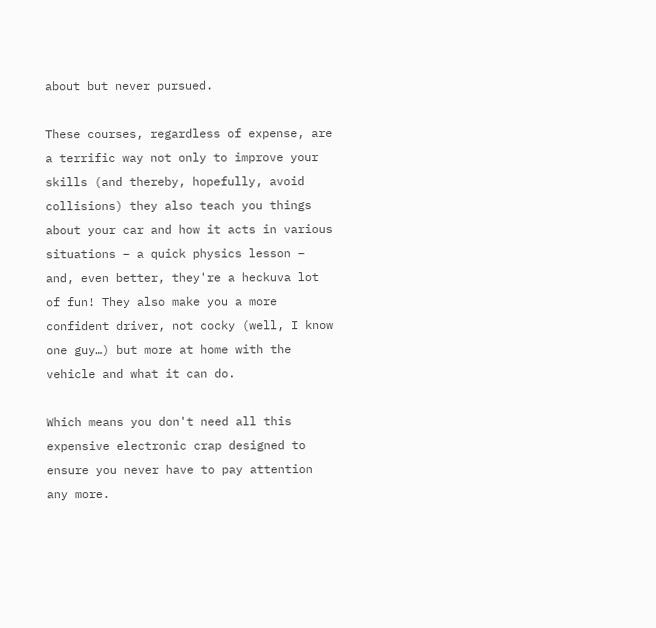about but never pursued.

These courses, regardless of expense, are a terrific way not only to improve your skills (and thereby, hopefully, avoid collisions) they also teach you things about your car and how it acts in various situations – a quick physics lesson – and, even better, they're a heckuva lot of fun! They also make you a more confident driver, not cocky (well, I know one guy…) but more at home with the vehicle and what it can do.

Which means you don't need all this expensive electronic crap designed to ensure you never have to pay attention any more.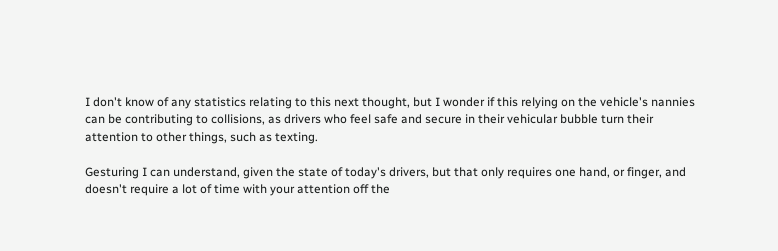I don't know of any statistics relating to this next thought, but I wonder if this relying on the vehicle's nannies can be contributing to collisions, as drivers who feel safe and secure in their vehicular bubble turn their attention to other things, such as texting.

Gesturing I can understand, given the state of today's drivers, but that only requires one hand, or finger, and doesn't require a lot of time with your attention off the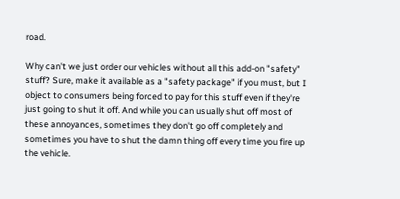road.

Why can't we just order our vehicles without all this add-on "safety" stuff? Sure, make it available as a "safety package" if you must, but I object to consumers being forced to pay for this stuff even if they're just going to shut it off. And while you can usually shut off most of these annoyances, sometimes they don't go off completely and sometimes you have to shut the damn thing off every time you fire up the vehicle.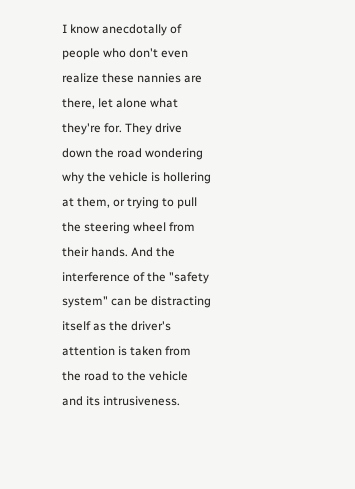I know anecdotally of people who don't even realize these nannies are there, let alone what they're for. They drive down the road wondering why the vehicle is hollering at them, or trying to pull the steering wheel from their hands. And the interference of the "safety system" can be distracting itself as the driver's attention is taken from the road to the vehicle and its intrusiveness.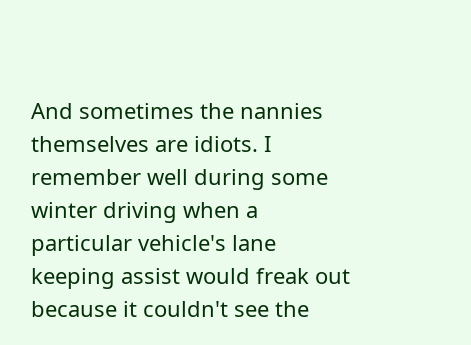And sometimes the nannies themselves are idiots. I remember well during some winter driving when a particular vehicle's lane keeping assist would freak out because it couldn't see the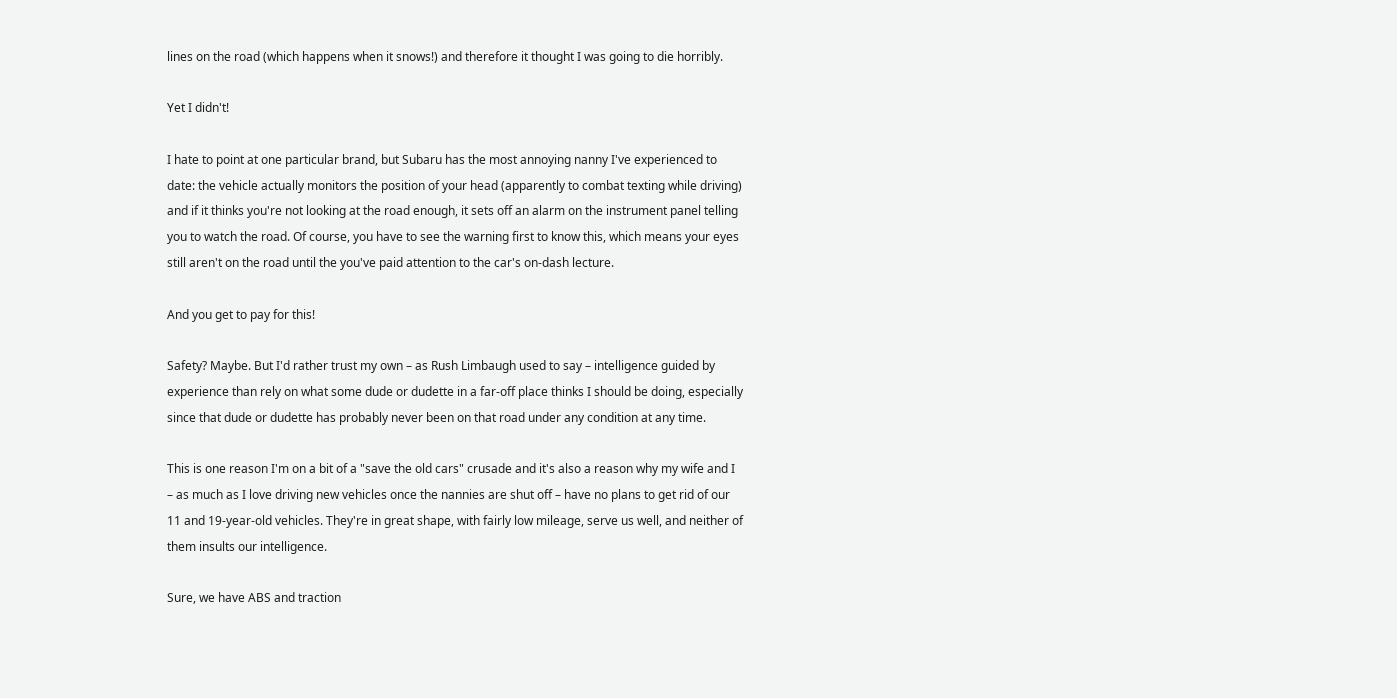lines on the road (which happens when it snows!) and therefore it thought I was going to die horribly.

Yet I didn't!

I hate to point at one particular brand, but Subaru has the most annoying nanny I've experienced to date: the vehicle actually monitors the position of your head (apparently to combat texting while driving) and if it thinks you're not looking at the road enough, it sets off an alarm on the instrument panel telling you to watch the road. Of course, you have to see the warning first to know this, which means your eyes still aren't on the road until the you've paid attention to the car's on-dash lecture.

And you get to pay for this!

Safety? Maybe. But I'd rather trust my own – as Rush Limbaugh used to say – intelligence guided by experience than rely on what some dude or dudette in a far-off place thinks I should be doing, especially since that dude or dudette has probably never been on that road under any condition at any time.

This is one reason I'm on a bit of a "save the old cars" crusade and it's also a reason why my wife and I – as much as I love driving new vehicles once the nannies are shut off – have no plans to get rid of our 11 and 19-year-old vehicles. They're in great shape, with fairly low mileage, serve us well, and neither of them insults our intelligence.

Sure, we have ABS and traction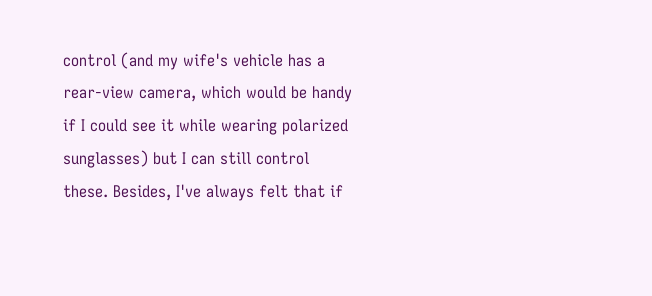control (and my wife's vehicle has a rear-view camera, which would be handy if I could see it while wearing polarized sunglasses) but I can still control these. Besides, I've always felt that if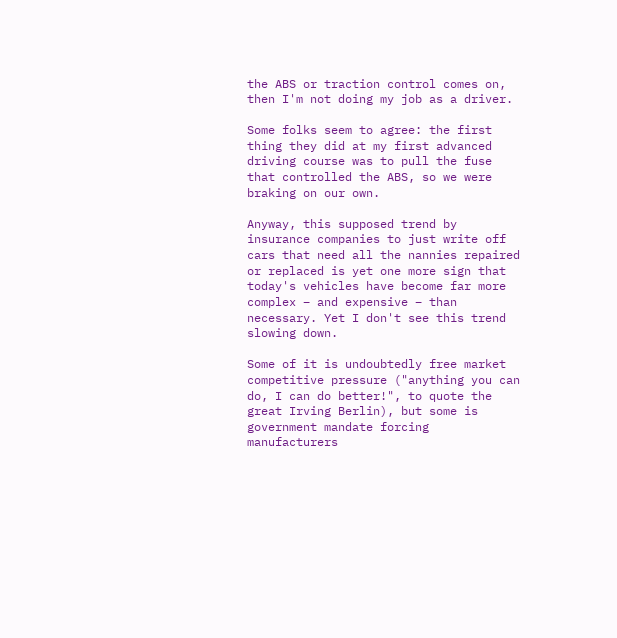the ABS or traction control comes on, then I'm not doing my job as a driver.

Some folks seem to agree: the first thing they did at my first advanced driving course was to pull the fuse that controlled the ABS, so we were braking on our own.

Anyway, this supposed trend by insurance companies to just write off cars that need all the nannies repaired or replaced is yet one more sign that today's vehicles have become far more complex – and expensive – than necessary. Yet I don't see this trend slowing down.

Some of it is undoubtedly free market competitive pressure ("anything you can do, I can do better!", to quote the great Irving Berlin), but some is government mandate forcing manufacturers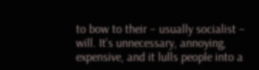to bow to their – usually socialist – will. It's unnecessary, annoying, expensive, and it lulls people into a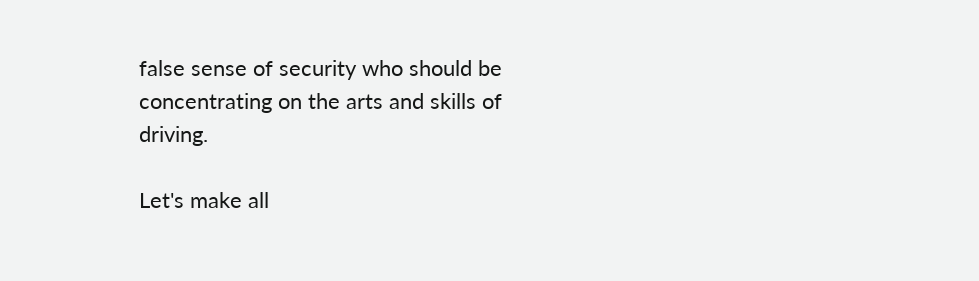false sense of security who should be concentrating on the arts and skills of driving.

Let's make all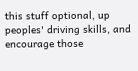this stuff optional, up peoples' driving skills, and encourage those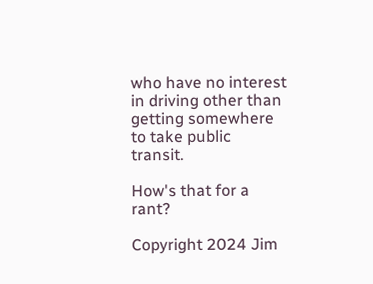who have no interest in driving other than getting somewhere to take public transit.

How's that for a rant?

Copyright 2024 Jim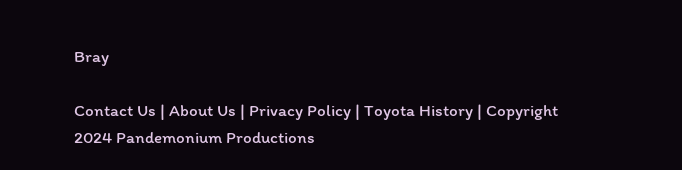Bray

Contact Us | About Us | Privacy Policy | Toyota History | Copyright 2024 Pandemonium Productions